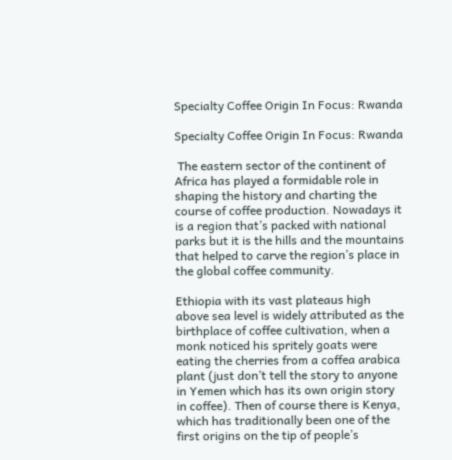Specialty Coffee Origin In Focus: Rwanda

Specialty Coffee Origin In Focus: Rwanda

 The eastern sector of the continent of Africa has played a formidable role in shaping the history and charting the course of coffee production. Nowadays it is a region that’s packed with national parks but it is the hills and the mountains that helped to carve the region’s place in the global coffee community.

Ethiopia with its vast plateaus high above sea level is widely attributed as the birthplace of coffee cultivation, when a monk noticed his spritely goats were eating the cherries from a coffea arabica plant (just don’t tell the story to anyone in Yemen which has its own origin story in coffee). Then of course there is Kenya, which has traditionally been one of the first origins on the tip of people’s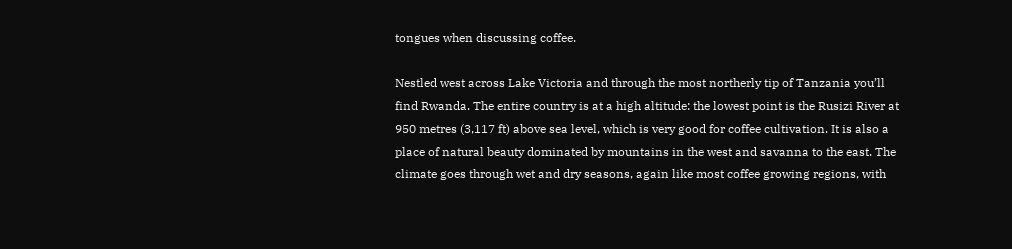tongues when discussing coffee.

Nestled west across Lake Victoria and through the most northerly tip of Tanzania you’ll find Rwanda. The entire country is at a high altitude: the lowest point is the Rusizi River at 950 metres (3,117 ft) above sea level, which is very good for coffee cultivation. It is also a place of natural beauty dominated by mountains in the west and savanna to the east. The climate goes through wet and dry seasons, again like most coffee growing regions, with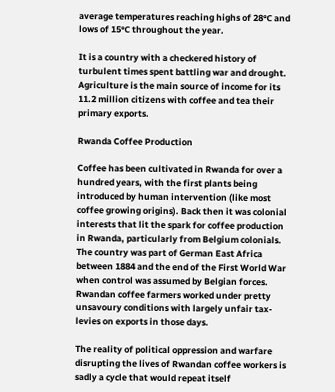average temperatures reaching highs of 28℃ and lows of 15℃ throughout the year.

It is a country with a checkered history of turbulent times spent battling war and drought. Agriculture is the main source of income for its 11.2 million citizens with coffee and tea their primary exports.

Rwanda Coffee Production

Coffee has been cultivated in Rwanda for over a hundred years, with the first plants being introduced by human intervention (like most coffee growing origins). Back then it was colonial interests that lit the spark for coffee production in Rwanda, particularly from Belgium colonials. The country was part of German East Africa between 1884 and the end of the First World War when control was assumed by Belgian forces. Rwandan coffee farmers worked under pretty unsavoury conditions with largely unfair tax-levies on exports in those days.

The reality of political oppression and warfare disrupting the lives of Rwandan coffee workers is sadly a cycle that would repeat itself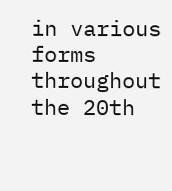in various forms throughout the 20th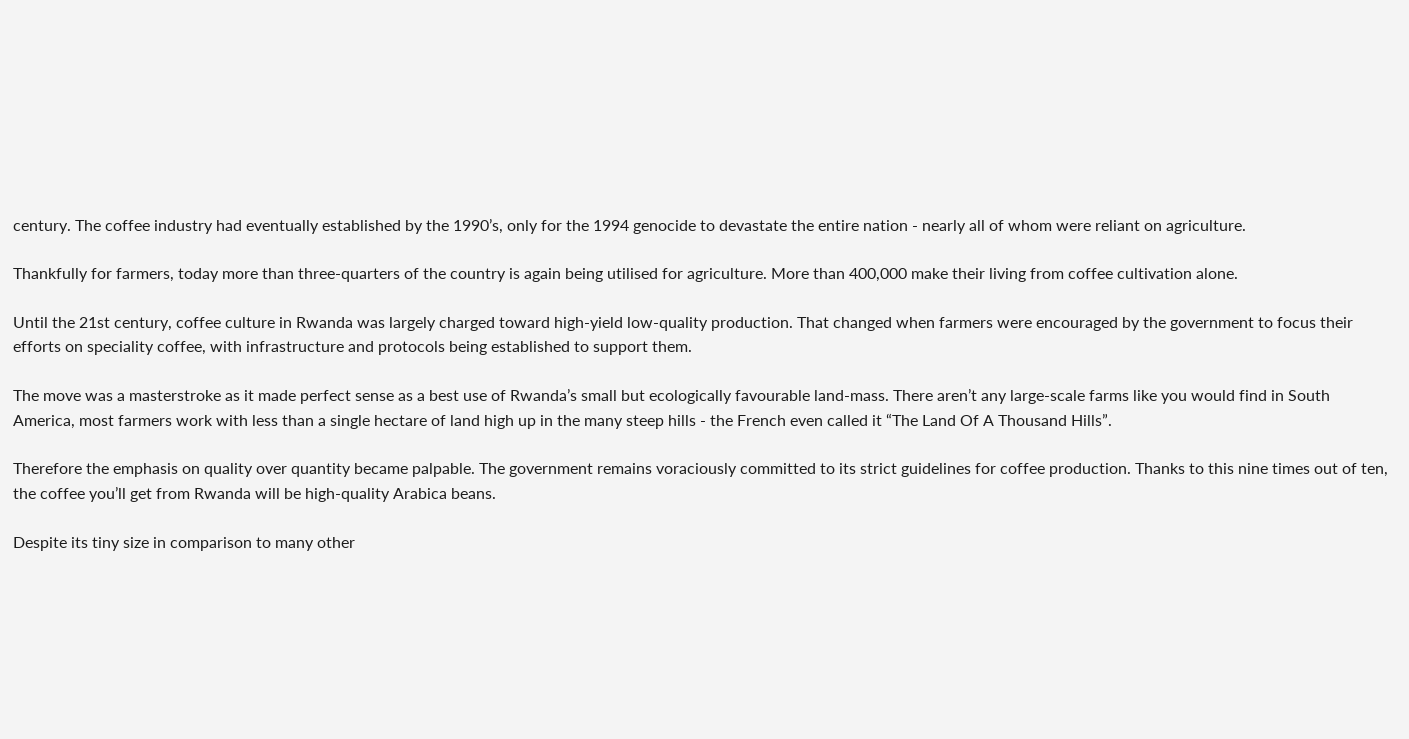century. The coffee industry had eventually established by the 1990’s, only for the 1994 genocide to devastate the entire nation - nearly all of whom were reliant on agriculture.

Thankfully for farmers, today more than three-quarters of the country is again being utilised for agriculture. More than 400,000 make their living from coffee cultivation alone.

Until the 21st century, coffee culture in Rwanda was largely charged toward high-yield low-quality production. That changed when farmers were encouraged by the government to focus their efforts on speciality coffee, with infrastructure and protocols being established to support them.

The move was a masterstroke as it made perfect sense as a best use of Rwanda’s small but ecologically favourable land-mass. There aren’t any large-scale farms like you would find in South America, most farmers work with less than a single hectare of land high up in the many steep hills - the French even called it “The Land Of A Thousand Hills”.

Therefore the emphasis on quality over quantity became palpable. The government remains voraciously committed to its strict guidelines for coffee production. Thanks to this nine times out of ten, the coffee you’ll get from Rwanda will be high-quality Arabica beans.

Despite its tiny size in comparison to many other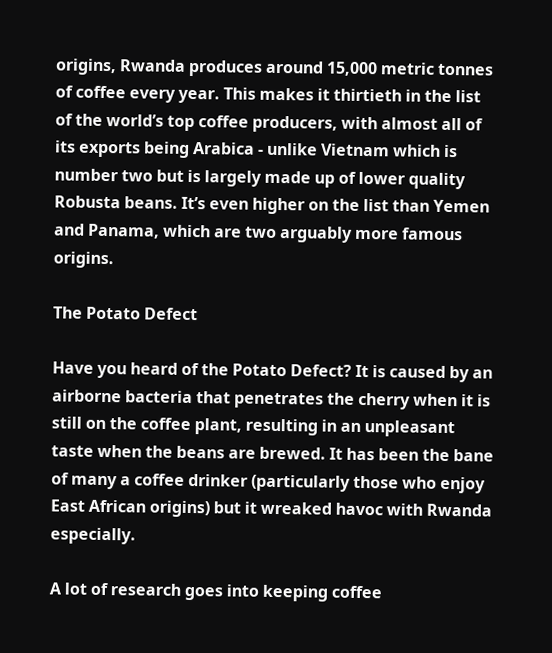origins, Rwanda produces around 15,000 metric tonnes of coffee every year. This makes it thirtieth in the list of the world’s top coffee producers, with almost all of its exports being Arabica - unlike Vietnam which is number two but is largely made up of lower quality Robusta beans. It’s even higher on the list than Yemen and Panama, which are two arguably more famous origins.

The Potato Defect

Have you heard of the Potato Defect? It is caused by an airborne bacteria that penetrates the cherry when it is still on the coffee plant, resulting in an unpleasant taste when the beans are brewed. It has been the bane of many a coffee drinker (particularly those who enjoy East African origins) but it wreaked havoc with Rwanda especially.

A lot of research goes into keeping coffee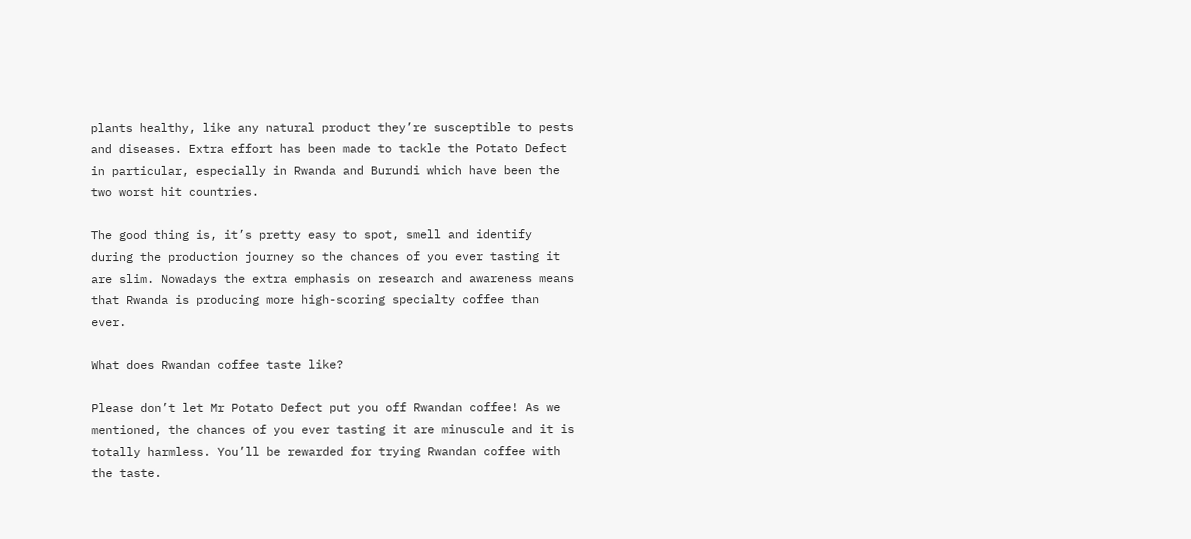plants healthy, like any natural product they’re susceptible to pests and diseases. Extra effort has been made to tackle the Potato Defect in particular, especially in Rwanda and Burundi which have been the two worst hit countries.

The good thing is, it’s pretty easy to spot, smell and identify during the production journey so the chances of you ever tasting it are slim. Nowadays the extra emphasis on research and awareness means that Rwanda is producing more high-scoring specialty coffee than ever.

What does Rwandan coffee taste like?

Please don’t let Mr Potato Defect put you off Rwandan coffee! As we mentioned, the chances of you ever tasting it are minuscule and it is totally harmless. You’ll be rewarded for trying Rwandan coffee with the taste.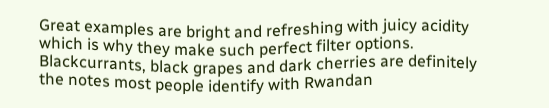Great examples are bright and refreshing with juicy acidity which is why they make such perfect filter options. Blackcurrants, black grapes and dark cherries are definitely the notes most people identify with Rwandan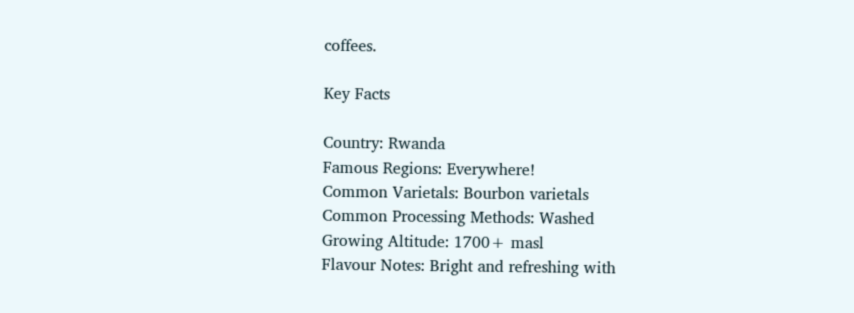coffees.

Key Facts

Country: Rwanda
Famous Regions: Everywhere!
Common Varietals: Bourbon varietals
Common Processing Methods: Washed
Growing Altitude: 1700+ masl
Flavour Notes: Bright and refreshing with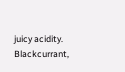juicy acidity. Blackcurrant,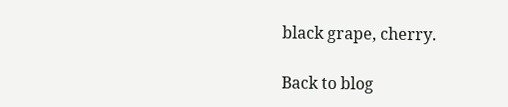black grape, cherry.

Back to blog